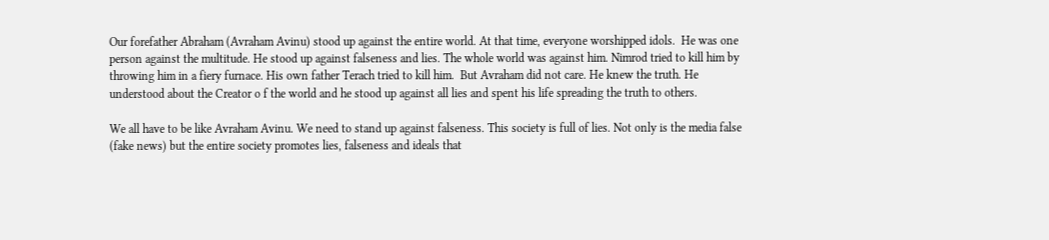Our forefather Abraham (Avraham Avinu) stood up against the entire world. At that time, everyone worshipped idols.  He was one person against the multitude. He stood up against falseness and lies. The whole world was against him. Nimrod tried to kill him by throwing him in a fiery furnace. His own father Terach tried to kill him.  But Avraham did not care. He knew the truth. He understood about the Creator o f the world and he stood up against all lies and spent his life spreading the truth to others.

We all have to be like Avraham Avinu. We need to stand up against falseness. This society is full of lies. Not only is the media false (fake news) but the entire society promotes lies, falseness and ideals that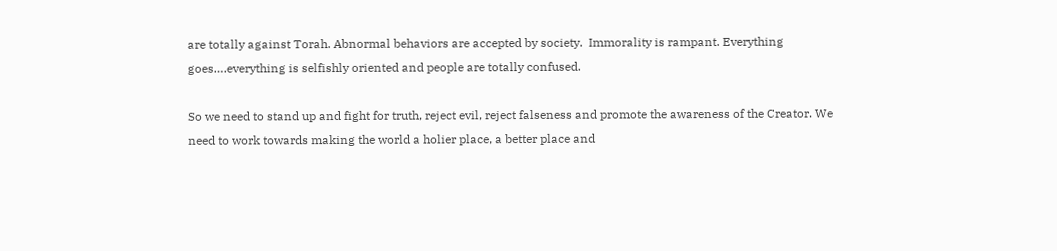are totally against Torah. Abnormal behaviors are accepted by society.  Immorality is rampant. Everything goes….everything is selfishly oriented and people are totally confused.

So we need to stand up and fight for truth, reject evil, reject falseness and promote the awareness of the Creator. We need to work towards making the world a holier place, a better place and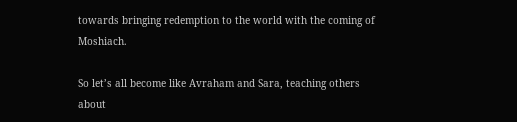towards bringing redemption to the world with the coming of Moshiach.

So let’s all become like Avraham and Sara, teaching others about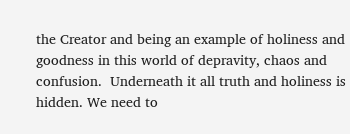the Creator and being an example of holiness and goodness in this world of depravity, chaos and confusion.  Underneath it all truth and holiness is hidden. We need to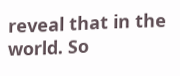reveal that in the world. So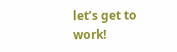let’s get to work!